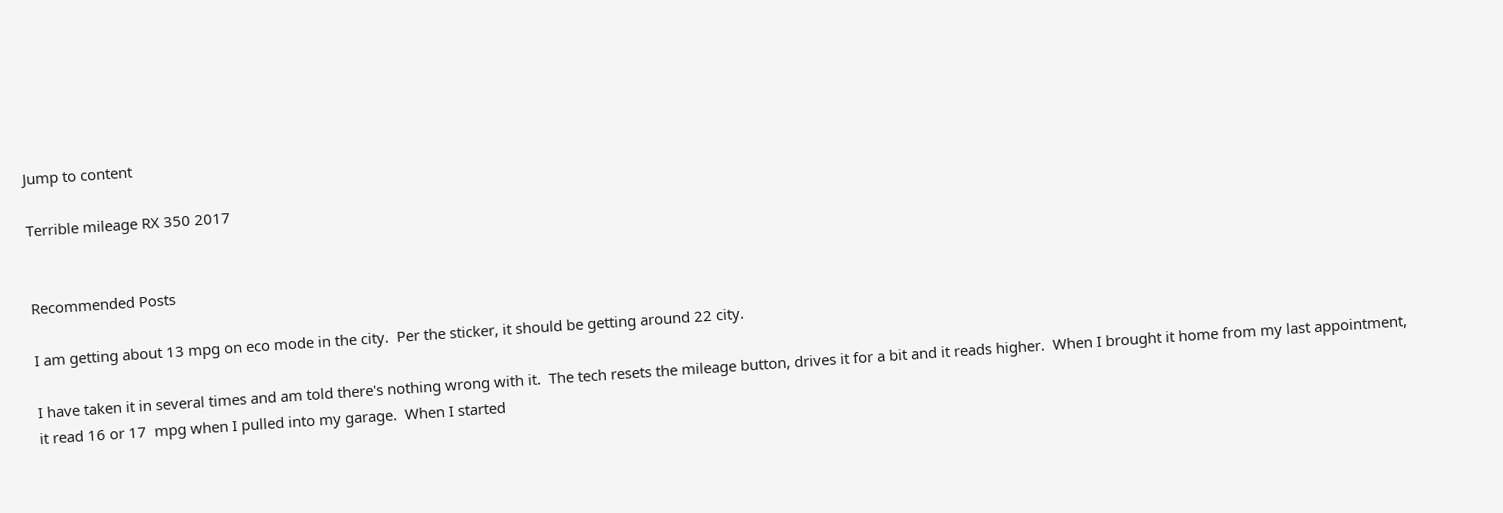Jump to content

Terrible mileage RX 350 2017


Recommended Posts

I am getting about 13 mpg on eco mode in the city.  Per the sticker, it should be getting around 22 city.

I have taken it in several times and am told there's nothing wrong with it.  The tech resets the mileage button, drives it for a bit and it reads higher.  When I brought it home from my last appointment, it read 16 or 17  mpg when I pulled into my garage.  When I started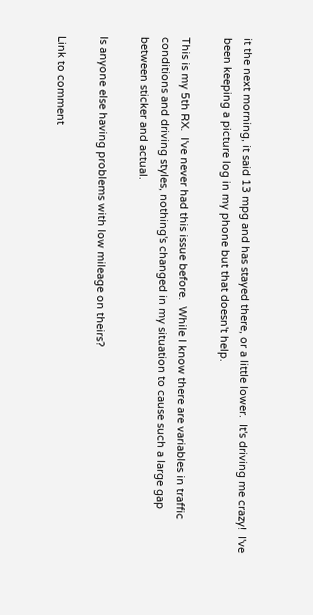it the next morning, it said 13 mpg and has stayed there, or a little lower.  It's driving me crazy!  I've been keeping a picture log in my phone but that doesn't help.

This is my 5th RX.  I've never had this issue before.  While I know there are variables in traffic conditions and driving styles, nothing's changed in my situation to cause such a large gap between sticker and actual.

Is anyone else having problems with low mileage on theirs?

Link to comment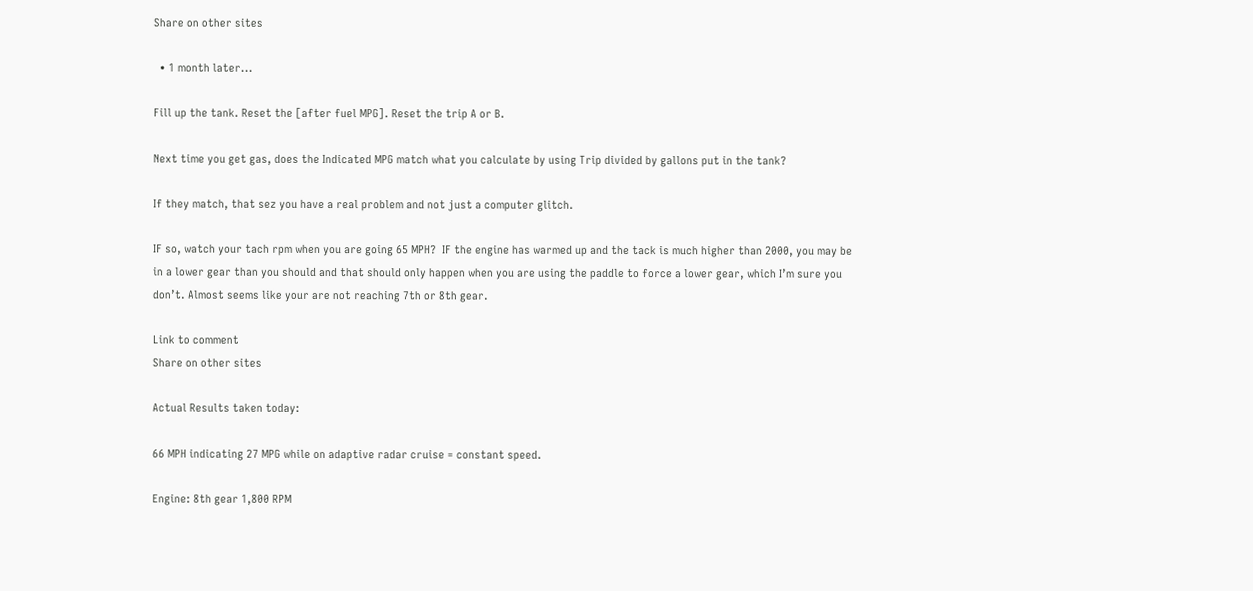Share on other sites

  • 1 month later...

Fill up the tank. Reset the [after fuel MPG]. Reset the trip A or B.

Next time you get gas, does the Indicated MPG match what you calculate by using Trip divided by gallons put in the tank?

If they match, that sez you have a real problem and not just a computer glitch.

IF so, watch your tach rpm when you are going 65 MPH?  IF the engine has warmed up and the tack is much higher than 2000, you may be in a lower gear than you should and that should only happen when you are using the paddle to force a lower gear, which I’m sure you don’t. Almost seems like your are not reaching 7th or 8th gear.

Link to comment
Share on other sites

Actual Results taken today:

66 MPH indicating 27 MPG while on adaptive radar cruise = constant speed.

Engine: 8th gear 1,800 RPM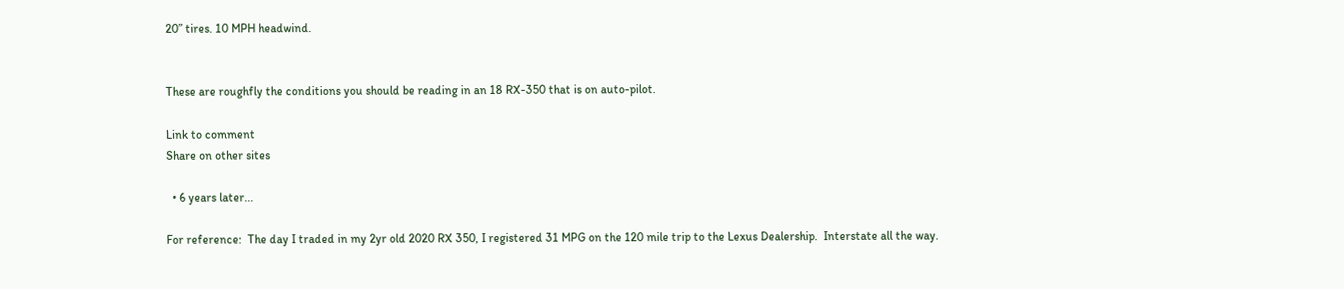20” tires. 10 MPH headwind.


These are roughfly the conditions you should be reading in an 18 RX-350 that is on auto-pilot.

Link to comment
Share on other sites

  • 6 years later...

For reference:  The day I traded in my 2yr old 2020 RX 350, I registered 31 MPG on the 120 mile trip to the Lexus Dealership.  Interstate all the way.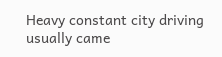Heavy constant city driving usually came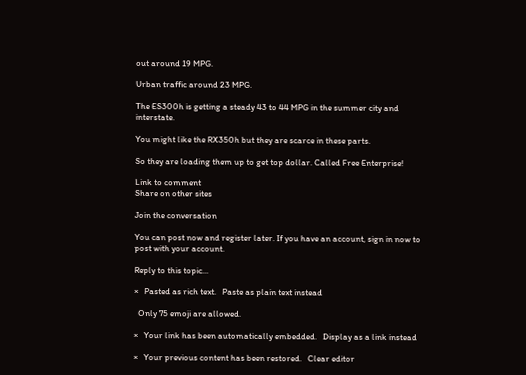out around 19 MPG.

Urban traffic around 23 MPG.

The ES300h is getting a steady 43 to 44 MPG in the summer city and interstate.

You might like the RX350h but they are scarce in these parts.

So they are loading them up to get top dollar. Called Free Enterprise!

Link to comment
Share on other sites

Join the conversation

You can post now and register later. If you have an account, sign in now to post with your account.

Reply to this topic...

×   Pasted as rich text.   Paste as plain text instead

  Only 75 emoji are allowed.

×   Your link has been automatically embedded.   Display as a link instead

×   Your previous content has been restored.   Clear editor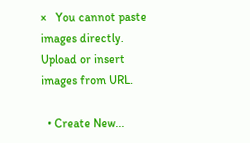×   You cannot paste images directly. Upload or insert images from URL.

  • Create New...